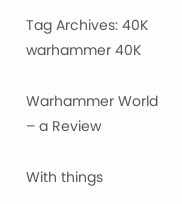Tag Archives: 40K warhammer 40K

Warhammer World – a Review

With things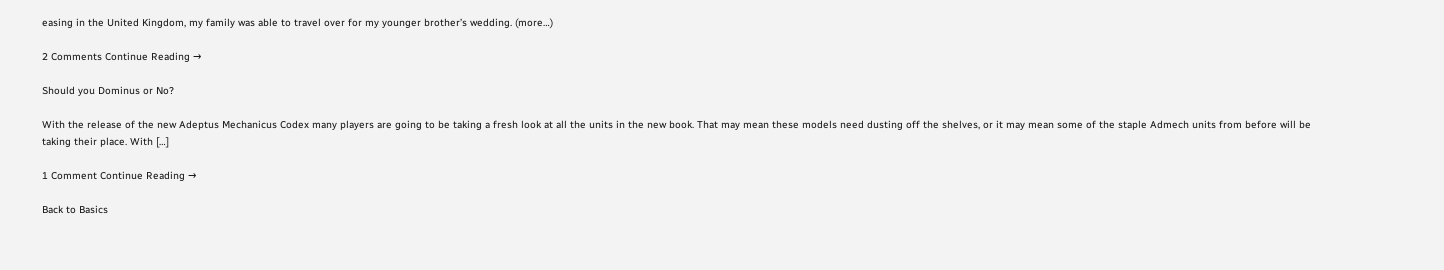easing in the United Kingdom, my family was able to travel over for my younger brother’s wedding. (more…)

2 Comments Continue Reading →

Should you Dominus or No?

With the release of the new Adeptus Mechanicus Codex many players are going to be taking a fresh look at all the units in the new book. That may mean these models need dusting off the shelves, or it may mean some of the staple Admech units from before will be taking their place. With […]

1 Comment Continue Reading →

Back to Basics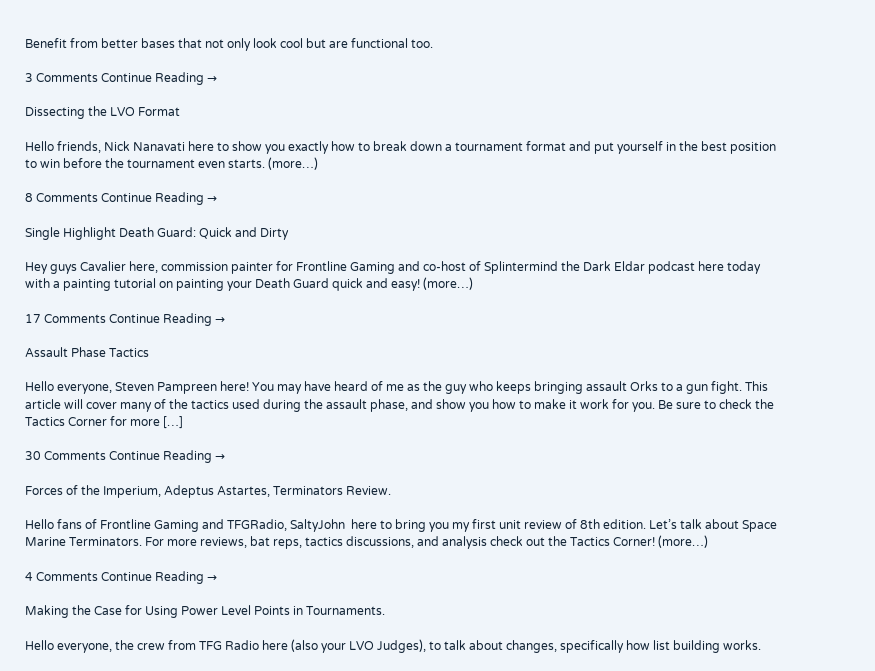Benefit from better bases that not only look cool but are functional too.

3 Comments Continue Reading →

Dissecting the LVO Format

Hello friends, Nick Nanavati here to show you exactly how to break down a tournament format and put yourself in the best position to win before the tournament even starts. (more…)

8 Comments Continue Reading →

Single Highlight Death Guard: Quick and Dirty

Hey guys Cavalier here, commission painter for Frontline Gaming and co-host of Splintermind the Dark Eldar podcast here today with a painting tutorial on painting your Death Guard quick and easy! (more…)

17 Comments Continue Reading →

Assault Phase Tactics

Hello everyone, Steven Pampreen here! You may have heard of me as the guy who keeps bringing assault Orks to a gun fight. This article will cover many of the tactics used during the assault phase, and show you how to make it work for you. Be sure to check the Tactics Corner for more […]

30 Comments Continue Reading →

Forces of the Imperium, Adeptus Astartes, Terminators Review.

Hello fans of Frontline Gaming and TFGRadio, SaltyJohn  here to bring you my first unit review of 8th edition. Let’s talk about Space Marine Terminators. For more reviews, bat reps, tactics discussions, and analysis check out the Tactics Corner! (more…)

4 Comments Continue Reading →

Making the Case for Using Power Level Points in Tournaments.

Hello everyone, the crew from TFG Radio here (also your LVO Judges), to talk about changes, specifically how list building works.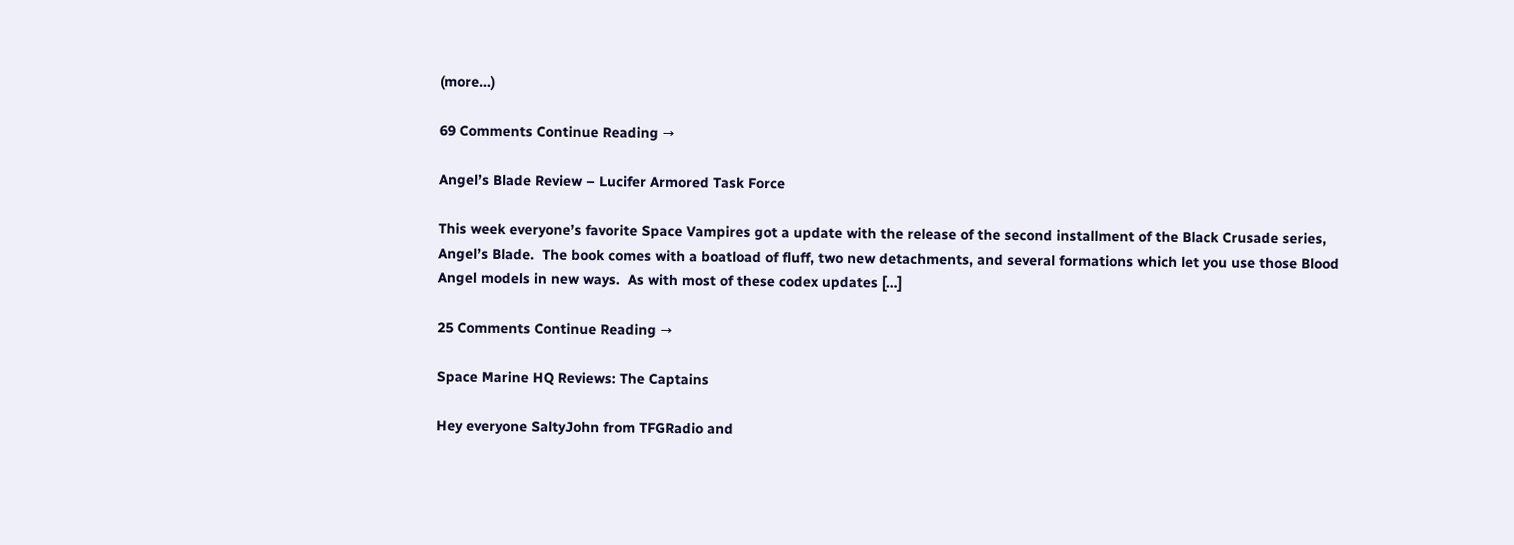(more…)

69 Comments Continue Reading →

Angel’s Blade Review – Lucifer Armored Task Force

This week everyone’s favorite Space Vampires got a update with the release of the second installment of the Black Crusade series, Angel’s Blade.  The book comes with a boatload of fluff, two new detachments, and several formations which let you use those Blood Angel models in new ways.  As with most of these codex updates […]

25 Comments Continue Reading →

Space Marine HQ Reviews: The Captains

Hey everyone SaltyJohn from TFGRadio and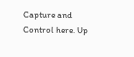Capture and Control here. Up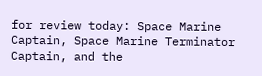for review today: Space Marine Captain, Space Marine Terminator Captain, and the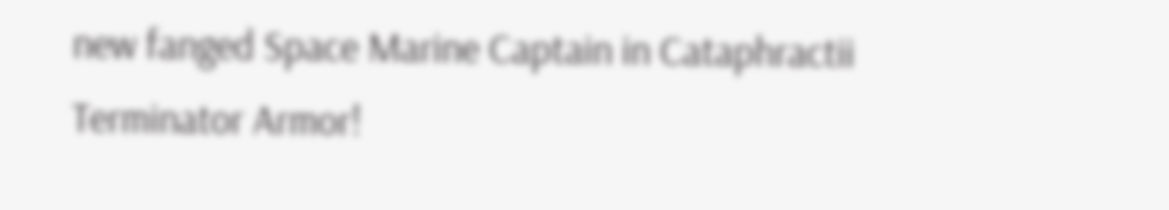new fanged Space Marine Captain in Cataphractii Terminator Armor!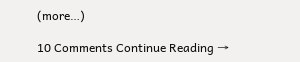(more…)

10 Comments Continue Reading →